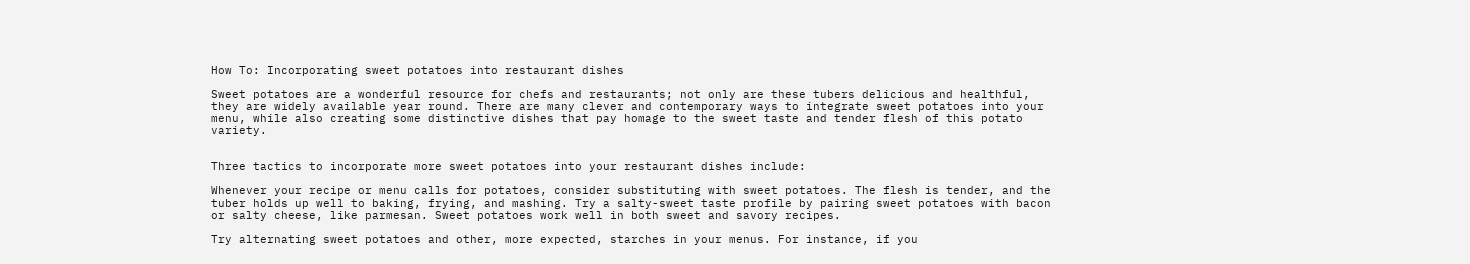How To: Incorporating sweet potatoes into restaurant dishes

Sweet potatoes are a wonderful resource for chefs and restaurants; not only are these tubers delicious and healthful, they are widely available year round. There are many clever and contemporary ways to integrate sweet potatoes into your menu, while also creating some distinctive dishes that pay homage to the sweet taste and tender flesh of this potato variety.


Three tactics to incorporate more sweet potatoes into your restaurant dishes include:

Whenever your recipe or menu calls for potatoes, consider substituting with sweet potatoes. The flesh is tender, and the tuber holds up well to baking, frying, and mashing. Try a salty-sweet taste profile by pairing sweet potatoes with bacon or salty cheese, like parmesan. Sweet potatoes work well in both sweet and savory recipes.

Try alternating sweet potatoes and other, more expected, starches in your menus. For instance, if you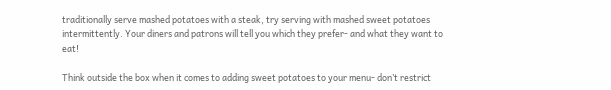traditionally serve mashed potatoes with a steak, try serving with mashed sweet potatoes intermittently. Your diners and patrons will tell you which they prefer- and what they want to eat!

Think outside the box when it comes to adding sweet potatoes to your menu- don’t restrict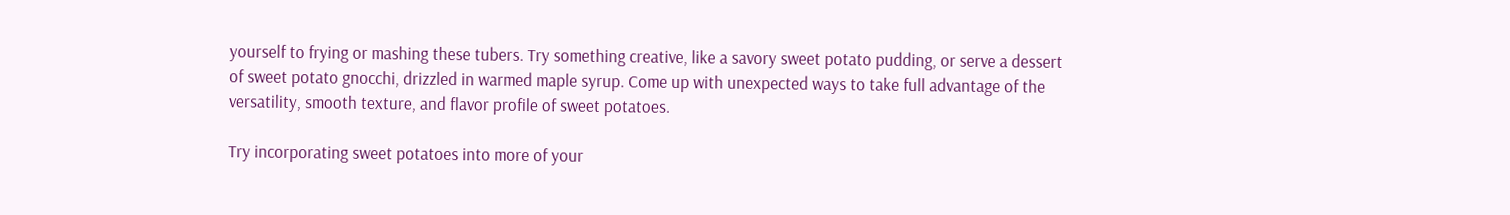yourself to frying or mashing these tubers. Try something creative, like a savory sweet potato pudding, or serve a dessert of sweet potato gnocchi, drizzled in warmed maple syrup. Come up with unexpected ways to take full advantage of the versatility, smooth texture, and flavor profile of sweet potatoes.

Try incorporating sweet potatoes into more of your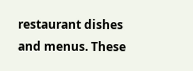restaurant dishes and menus. These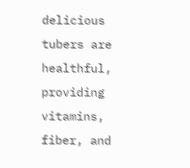delicious tubers are healthful, providing vitamins, fiber, and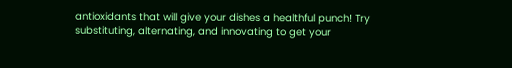antioxidants that will give your dishes a healthful punch! Try substituting, alternating, and innovating to get your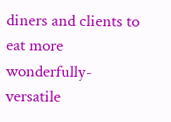diners and clients to eat more wonderfully-versatile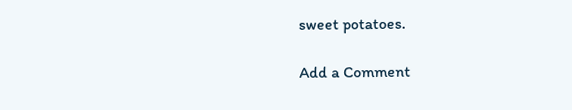sweet potatoes.

Add a Comment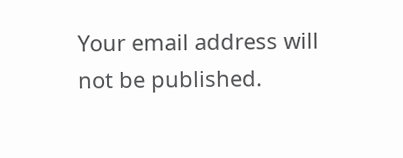Your email address will not be published.